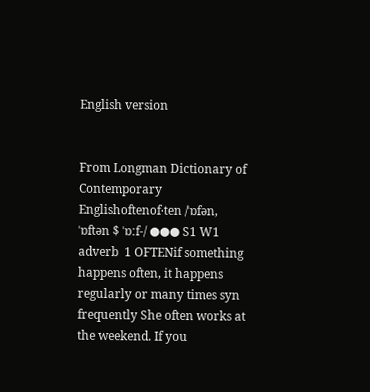English version


From Longman Dictionary of Contemporary Englishoftenof‧ten /ˈɒfən, ˈɒftən $ ˈɒːf-/ ●●● S1 W1 adverb  1 OFTENif something happens often, it happens regularly or many times syn frequently She often works at the weekend. If you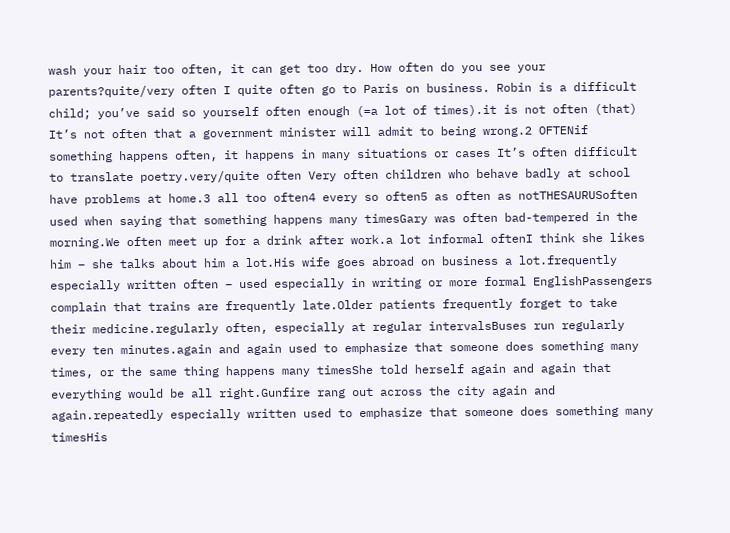wash your hair too often, it can get too dry. How often do you see your parents?quite/very often I quite often go to Paris on business. Robin is a difficult child; you’ve said so yourself often enough (=a lot of times).it is not often (that) It’s not often that a government minister will admit to being wrong.2 OFTENif something happens often, it happens in many situations or cases It’s often difficult to translate poetry.very/quite often Very often children who behave badly at school have problems at home.3 all too often4 every so often5 as often as notTHESAURUSoften used when saying that something happens many timesGary was often bad-tempered in the morning.We often meet up for a drink after work.a lot informal oftenI think she likes him – she talks about him a lot.His wife goes abroad on business a lot.frequently especially written often – used especially in writing or more formal EnglishPassengers complain that trains are frequently late.Older patients frequently forget to take their medicine.regularly often, especially at regular intervalsBuses run regularly every ten minutes.again and again used to emphasize that someone does something many times, or the same thing happens many timesShe told herself again and again that everything would be all right.Gunfire rang out across the city again and again.repeatedly especially written used to emphasize that someone does something many timesHis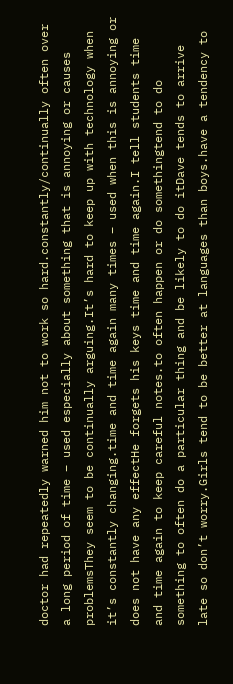doctor had repeatedly warned him not to work so hard.constantly/continually often over a long period of time – used especially about something that is annoying or causes problemsThey seem to be continually arguing.It’s hard to keep up with technology when it’s constantly changing.time and time again many times – used when this is annoying or does not have any effectHe forgets his keys time and time again.I tell students time and time again to keep careful notes.to often happen or do somethingtend to do something to often do a particular thing and be likely to do itDave tends to arrive late so don’t worry.Girls tend to be better at languages than boys.have a tendency to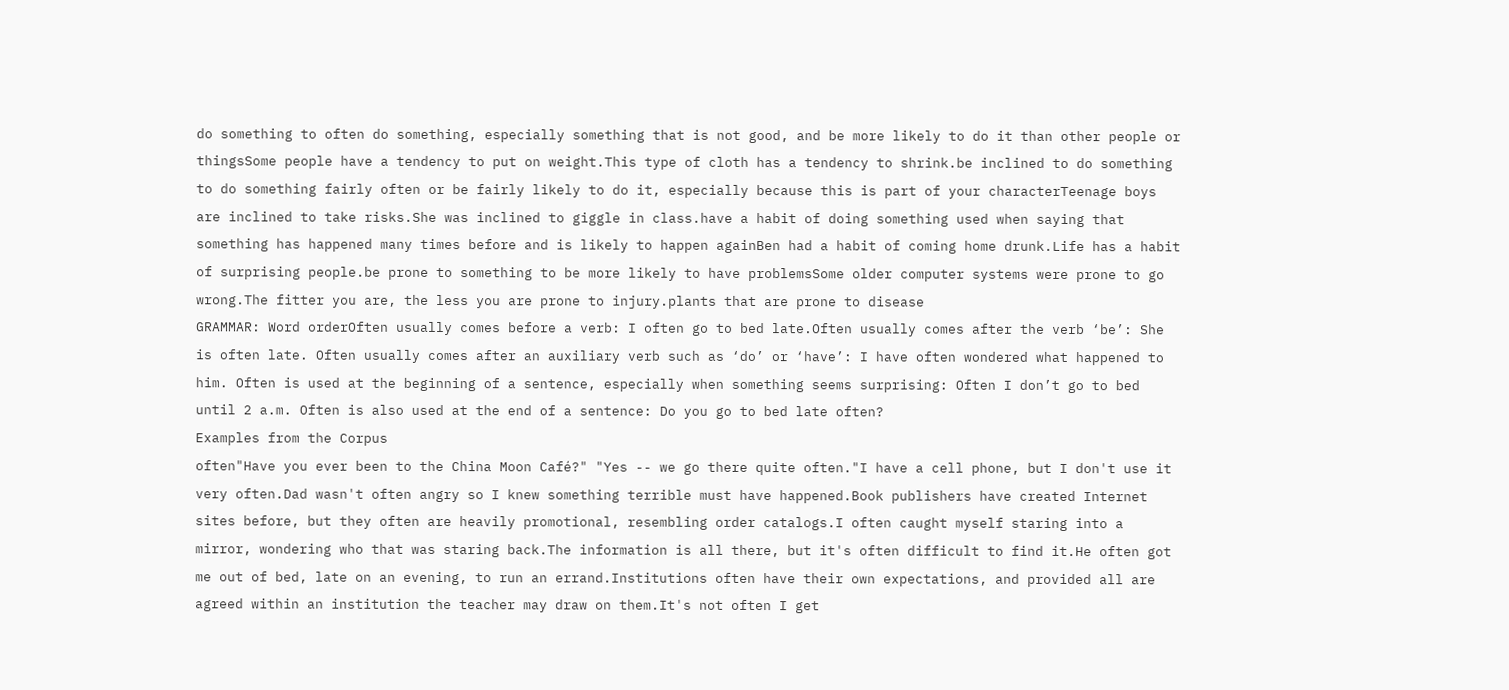do something to often do something, especially something that is not good, and be more likely to do it than other people or thingsSome people have a tendency to put on weight.This type of cloth has a tendency to shrink.be inclined to do something to do something fairly often or be fairly likely to do it, especially because this is part of your characterTeenage boys are inclined to take risks.She was inclined to giggle in class.have a habit of doing something used when saying that something has happened many times before and is likely to happen againBen had a habit of coming home drunk.Life has a habit of surprising people.be prone to something to be more likely to have problemsSome older computer systems were prone to go wrong.The fitter you are, the less you are prone to injury.plants that are prone to disease
GRAMMAR: Word orderOften usually comes before a verb: I often go to bed late.Often usually comes after the verb ‘be’: She is often late. Often usually comes after an auxiliary verb such as ‘do’ or ‘have’: I have often wondered what happened to him. Often is used at the beginning of a sentence, especially when something seems surprising: Often I don’t go to bed until 2 a.m. Often is also used at the end of a sentence: Do you go to bed late often?
Examples from the Corpus
often"Have you ever been to the China Moon Café?" "Yes -- we go there quite often."I have a cell phone, but I don't use it very often.Dad wasn't often angry so I knew something terrible must have happened.Book publishers have created Internet sites before, but they often are heavily promotional, resembling order catalogs.I often caught myself staring into a mirror, wondering who that was staring back.The information is all there, but it's often difficult to find it.He often got me out of bed, late on an evening, to run an errand.Institutions often have their own expectations, and provided all are agreed within an institution the teacher may draw on them.It's not often I get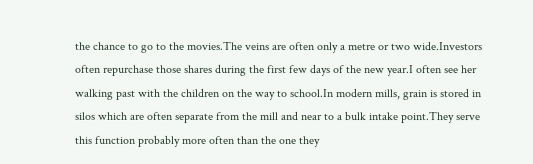the chance to go to the movies.The veins are often only a metre or two wide.Investors often repurchase those shares during the first few days of the new year.I often see her walking past with the children on the way to school.In modern mills, grain is stored in silos which are often separate from the mill and near to a bulk intake point.They serve this function probably more often than the one they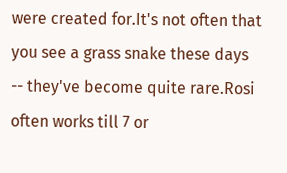were created for.It's not often that you see a grass snake these days -- they've become quite rare.Rosi often works till 7 or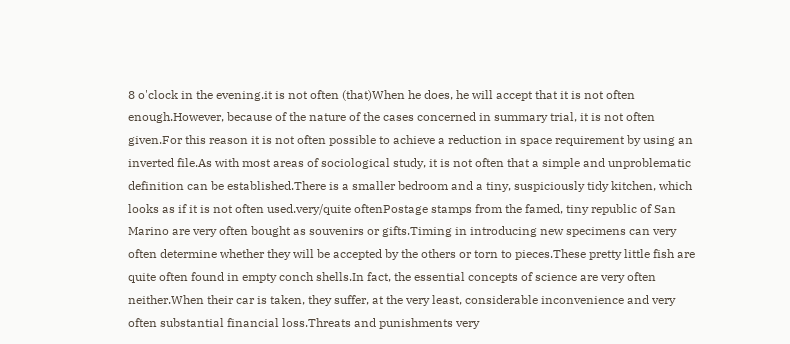8 o'clock in the evening.it is not often (that)When he does, he will accept that it is not often enough.However, because of the nature of the cases concerned in summary trial, it is not often given.For this reason it is not often possible to achieve a reduction in space requirement by using an inverted file.As with most areas of sociological study, it is not often that a simple and unproblematic definition can be established.There is a smaller bedroom and a tiny, suspiciously tidy kitchen, which looks as if it is not often used.very/quite oftenPostage stamps from the famed, tiny republic of San Marino are very often bought as souvenirs or gifts.Timing in introducing new specimens can very often determine whether they will be accepted by the others or torn to pieces.These pretty little fish are quite often found in empty conch shells.In fact, the essential concepts of science are very often neither.When their car is taken, they suffer, at the very least, considerable inconvenience and very often substantial financial loss.Threats and punishments very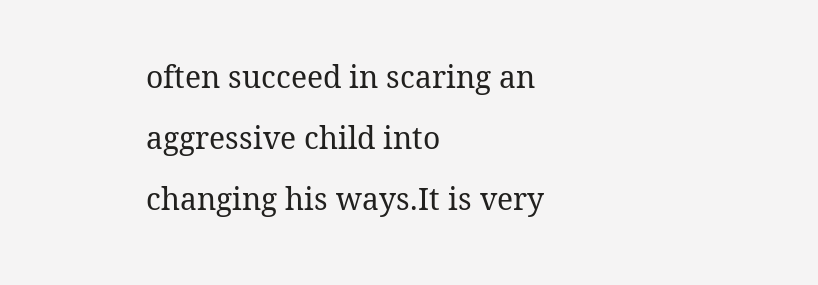often succeed in scaring an aggressive child into changing his ways.It is very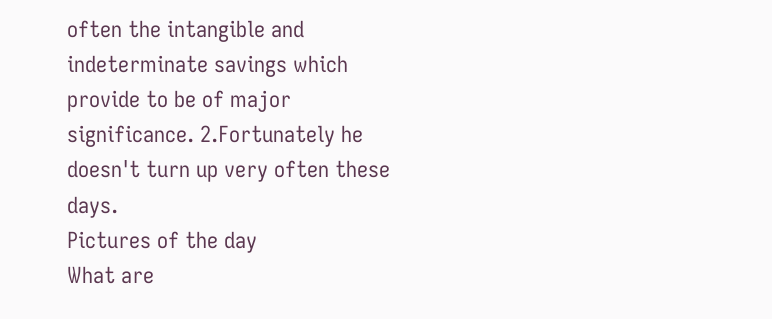often the intangible and indeterminate savings which provide to be of major significance. 2.Fortunately he doesn't turn up very often these days.
Pictures of the day
What are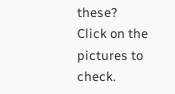these?
Click on the pictures to check.